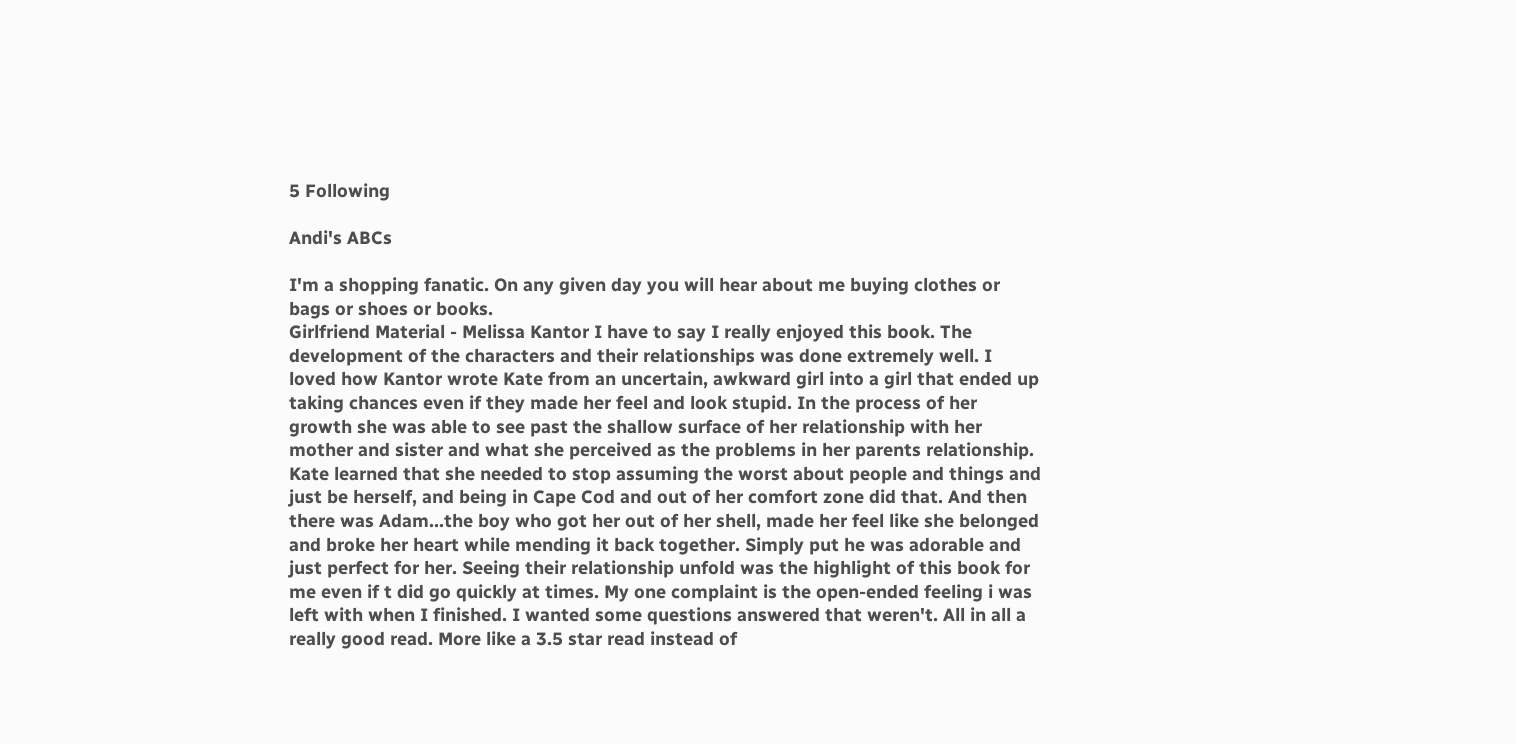5 Following

Andi's ABCs

I'm a shopping fanatic. On any given day you will hear about me buying clothes or bags or shoes or books.
Girlfriend Material - Melissa Kantor I have to say I really enjoyed this book. The development of the characters and their relationships was done extremely well. I loved how Kantor wrote Kate from an uncertain, awkward girl into a girl that ended up taking chances even if they made her feel and look stupid. In the process of her growth she was able to see past the shallow surface of her relationship with her mother and sister and what she perceived as the problems in her parents relationship. Kate learned that she needed to stop assuming the worst about people and things and just be herself, and being in Cape Cod and out of her comfort zone did that. And then there was Adam...the boy who got her out of her shell, made her feel like she belonged and broke her heart while mending it back together. Simply put he was adorable and just perfect for her. Seeing their relationship unfold was the highlight of this book for me even if t did go quickly at times. My one complaint is the open-ended feeling i was left with when I finished. I wanted some questions answered that weren't. All in all a really good read. More like a 3.5 star read instead of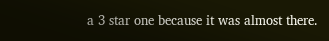a 3 star one because it was almost there.